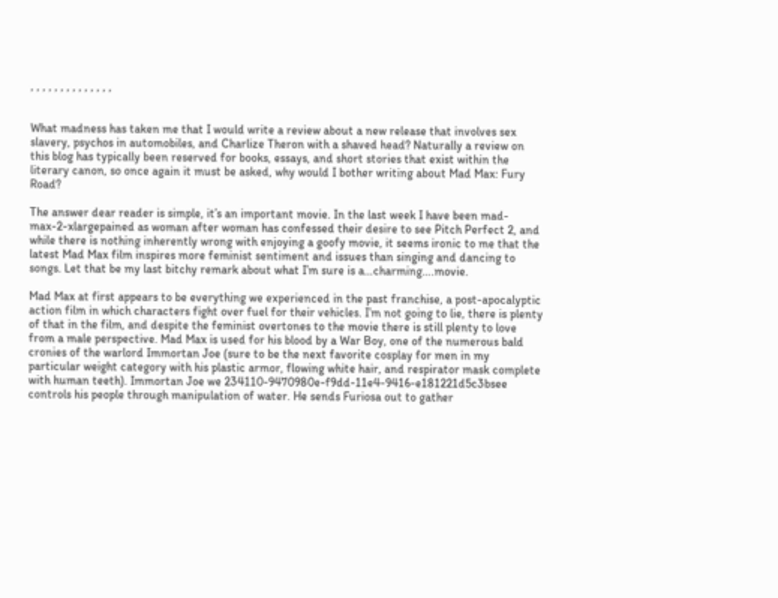, , , , , , , , , , , , , ,


What madness has taken me that I would write a review about a new release that involves sex slavery, psychos in automobiles, and Charlize Theron with a shaved head? Naturally a review on this blog has typically been reserved for books, essays, and short stories that exist within the literary canon, so once again it must be asked, why would I bother writing about Mad Max: Fury Road?

The answer dear reader is simple, it’s an important movie. In the last week I have been mad-max-2-xlargepained as woman after woman has confessed their desire to see Pitch Perfect 2, and while there is nothing inherently wrong with enjoying a goofy movie, it seems ironic to me that the latest Mad Max film inspires more feminist sentiment and issues than singing and dancing to songs. Let that be my last bitchy remark about what I’m sure is a…charming….movie.

Mad Max at first appears to be everything we experienced in the past franchise, a post-apocalyptic action film in which characters fight over fuel for their vehicles. I’m not going to lie, there is plenty of that in the film, and despite the feminist overtones to the movie there is still plenty to love from a male perspective. Mad Max is used for his blood by a War Boy, one of the numerous bald cronies of the warlord Immortan Joe (sure to be the next favorite cosplay for men in my particular weight category with his plastic armor, flowing white hair, and respirator mask complete with human teeth). Immortan Joe we 234110-9470980e-f9dd-11e4-9416-e181221d5c3bsee controls his people through manipulation of water. He sends Furiosa out to gather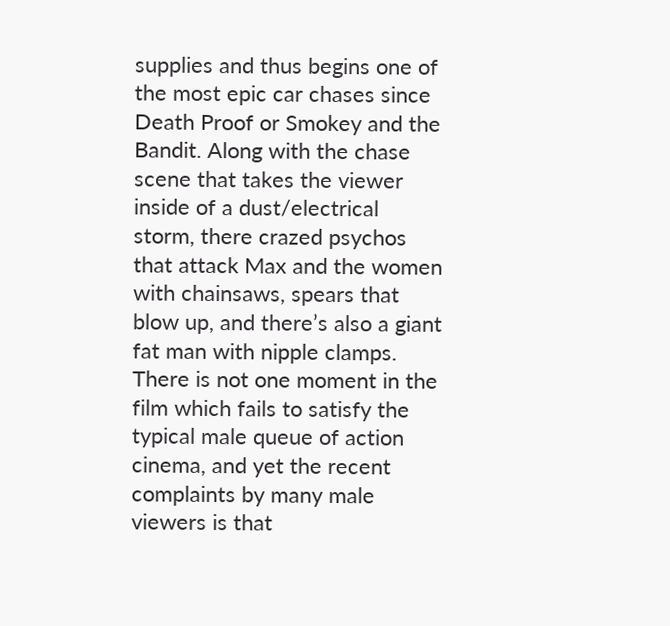supplies and thus begins one of the most epic car chases since Death Proof or Smokey and the Bandit. Along with the chase scene that takes the viewer inside of a dust/electrical storm, there crazed psychos that attack Max and the women with chainsaws, spears that blow up, and there’s also a giant fat man with nipple clamps. There is not one moment in the film which fails to satisfy the typical male queue of action cinema, and yet the recent complaints by many male viewers is that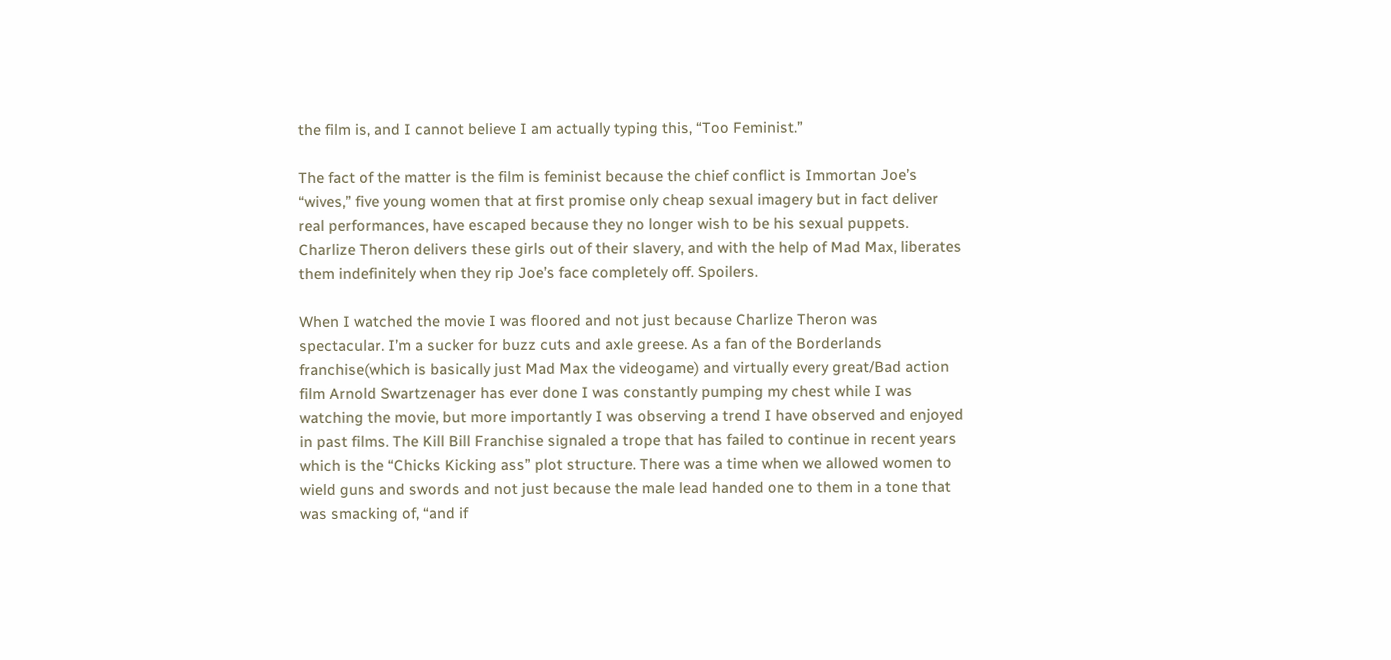the film is, and I cannot believe I am actually typing this, “Too Feminist.”

The fact of the matter is the film is feminist because the chief conflict is Immortan Joe’s “wives,” five young women that at first promise only cheap sexual imagery but in fact deliver real performances, have escaped because they no longer wish to be his sexual puppets. Charlize Theron delivers these girls out of their slavery, and with the help of Mad Max, liberates them indefinitely when they rip Joe’s face completely off. Spoilers.

When I watched the movie I was floored and not just because Charlize Theron was spectacular. I’m a sucker for buzz cuts and axle greese. As a fan of the Borderlands franchise(which is basically just Mad Max the videogame) and virtually every great/Bad action film Arnold Swartzenager has ever done I was constantly pumping my chest while I was watching the movie, but more importantly I was observing a trend I have observed and enjoyed in past films. The Kill Bill Franchise signaled a trope that has failed to continue in recent years which is the “Chicks Kicking ass” plot structure. There was a time when we allowed women to wield guns and swords and not just because the male lead handed one to them in a tone that was smacking of, “and if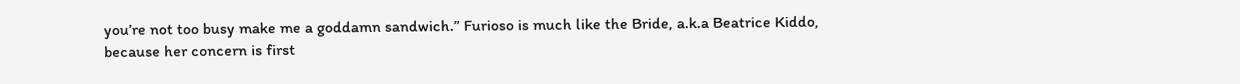you’re not too busy make me a goddamn sandwich.” Furioso is much like the Bride, a.k.a Beatrice Kiddo, because her concern is first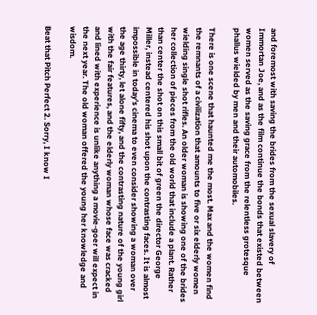and foremost with saving the brides from the sexual slavery of Immortan Joe, and as the film continue the bonds that existed between women served as the saving grace from the relentless grotesque phallus wielded by men and their automobiles.

There is one scene that haunted me the most. Max and the women find the remnants of a civilization that amounts to five or six elderly women wielding single shot rifles. An older woman is showing one of the brides her collection of pieces from the old world that include a plant. Rather than center the shot on this small bit of green the director George Miller, instead centered his shot upon the contrasting faces. It is almost impossible in today’s cinema to even consider showing a woman over the age thirty, let alone fifty, and the contrasting nature of the young girl with the fair features, and the elderly woman whose face was cracked and lined with experience is unlike anything a movie-goer will expect in the next year. The old woman offered the young her knowledge and wisdom.

Beat that Pitch Perfect 2. Sorry, I know I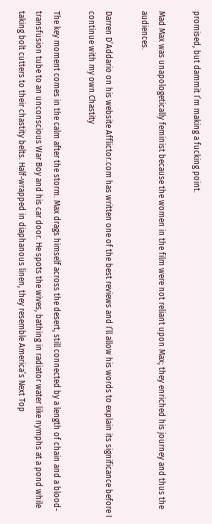promised, but dammit I’m making a fucking point.

Mad Max was unapologetically feminist because the women in the film were not reliant upon Max; they enriched his journey and thus the audiences.

Darren D’Addario on his website Afflictor.com has written one of the best reviews and I’ll allow his words to explain its significance before I continue with my own.Chastity

The key moment comes in the calm after the storm. Max drags himself across the desert, still connected by a length of chain and a blood-transfusion tube to an unconscious War Boy and his car door. He spots the wives, bathing in radiator water like nymphs at a pond while taking bolt cutters to their chastity belts. Half-wrapped in diaphanous linen, they resemble America’s Next Top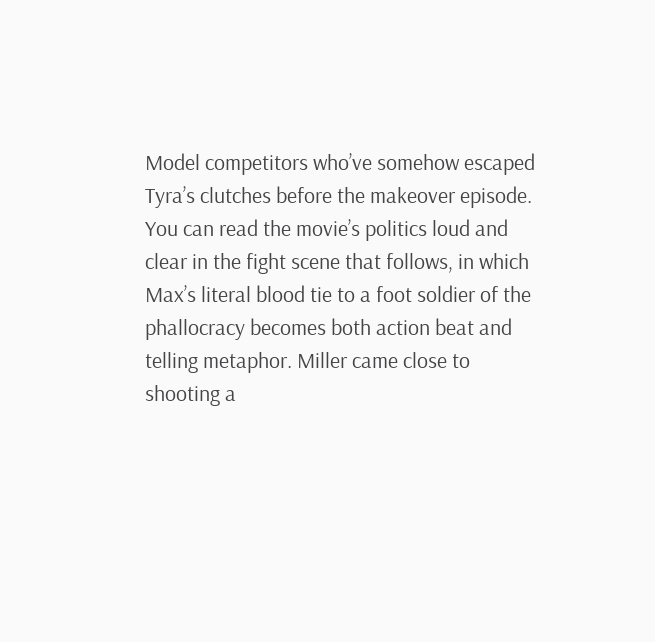Model competitors who’ve somehow escaped Tyra’s clutches before the makeover episode. You can read the movie’s politics loud and clear in the fight scene that follows, in which Max’s literal blood tie to a foot soldier of the phallocracy becomes both action beat and telling metaphor. Miller came close to shooting a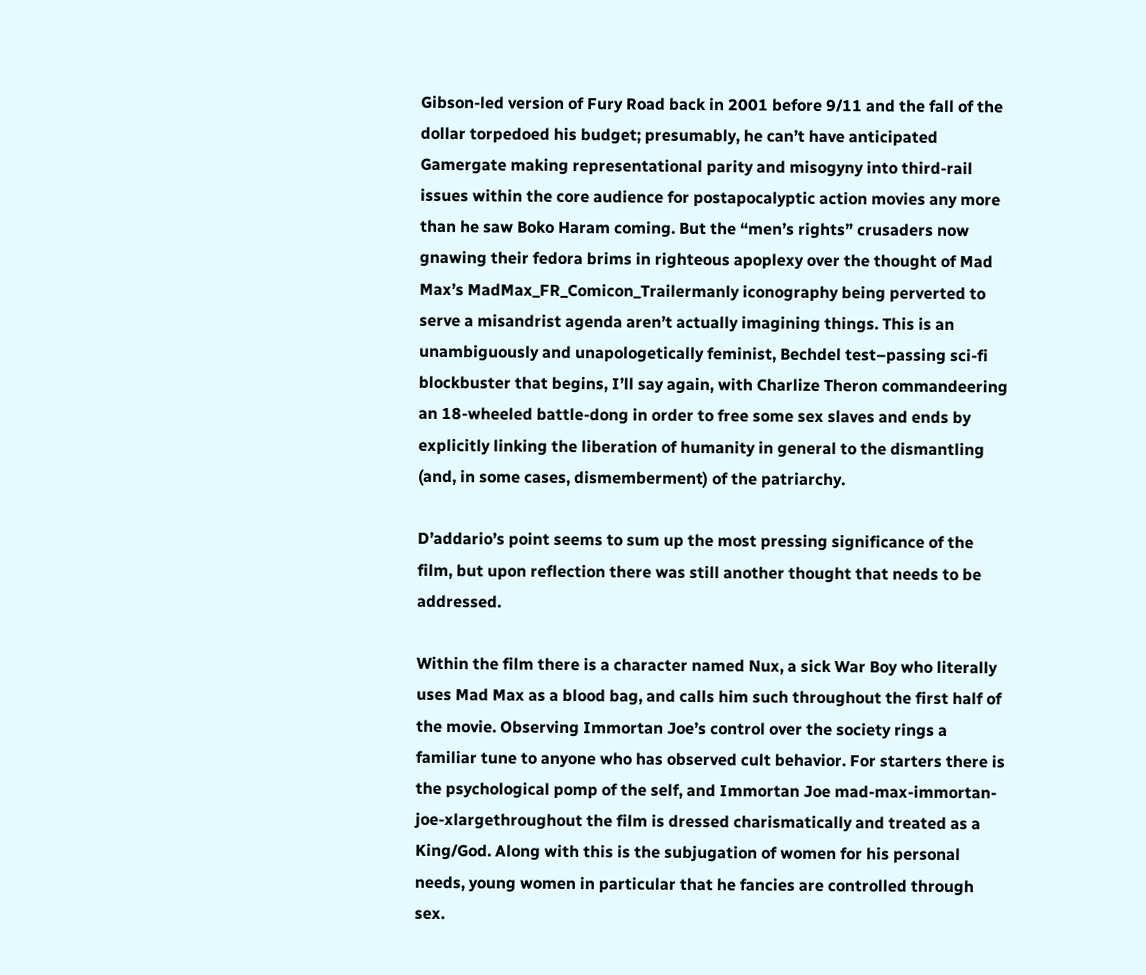Gibson-led version of Fury Road back in 2001 before 9/11 and the fall of the dollar torpedoed his budget; presumably, he can’t have anticipated Gamergate making representational parity and misogyny into third-rail issues within the core audience for postapocalyptic action movies any more than he saw Boko Haram coming. But the “men’s rights” crusaders now gnawing their fedora brims in righteous apoplexy over the thought of Mad Max’s MadMax_FR_Comicon_Trailermanly iconography being perverted to serve a misandrist agenda aren’t actually imagining things. This is an unambiguously and unapologetically feminist, Bechdel test–passing sci-fi blockbuster that begins, I’ll say again, with Charlize Theron commandeering an 18-wheeled battle-dong in order to free some sex slaves and ends by explicitly linking the liberation of humanity in general to the dismantling (and, in some cases, dismemberment) of the patriarchy.

D’addario’s point seems to sum up the most pressing significance of the film, but upon reflection there was still another thought that needs to be addressed.

Within the film there is a character named Nux, a sick War Boy who literally uses Mad Max as a blood bag, and calls him such throughout the first half of the movie. Observing Immortan Joe’s control over the society rings a familiar tune to anyone who has observed cult behavior. For starters there is the psychological pomp of the self, and Immortan Joe mad-max-immortan-joe-xlargethroughout the film is dressed charismatically and treated as a King/God. Along with this is the subjugation of women for his personal needs, young women in particular that he fancies are controlled through sex.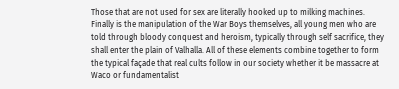Those that are not used for sex are literally hooked up to milking machines. Finally is the manipulation of the War Boys themselves, all young men who are told through bloody conquest and heroism, typically through self sacrifice, they shall enter the plain of Valhalla. All of these elements combine together to form the typical façade that real cults follow in our society whether it be massacre at Waco or fundamentalist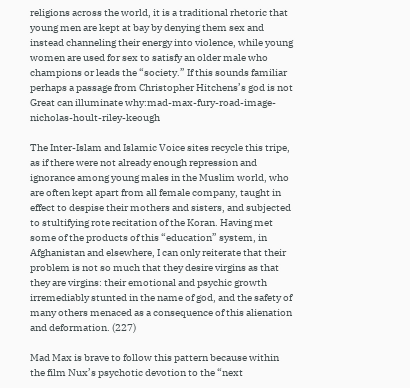religions across the world, it is a traditional rhetoric that young men are kept at bay by denying them sex and instead channeling their energy into violence, while young women are used for sex to satisfy an older male who champions or leads the “society.” If this sounds familiar perhaps a passage from Christopher Hitchens’s god is not Great can illuminate why:mad-max-fury-road-image-nicholas-hoult-riley-keough

The Inter-Islam and Islamic Voice sites recycle this tripe, as if there were not already enough repression and ignorance among young males in the Muslim world, who are often kept apart from all female company, taught in effect to despise their mothers and sisters, and subjected to stultifying rote recitation of the Koran. Having met some of the products of this “education” system, in Afghanistan and elsewhere, I can only reiterate that their problem is not so much that they desire virgins as that they are virgins: their emotional and psychic growth irremediably stunted in the name of god, and the safety of many others menaced as a consequence of this alienation and deformation. (227)

Mad Max is brave to follow this pattern because within the film Nux’s psychotic devotion to the “next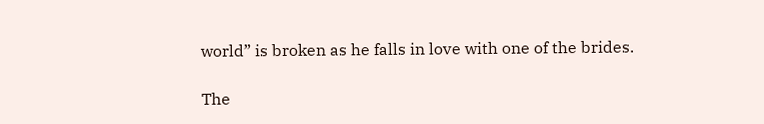world” is broken as he falls in love with one of the brides.

The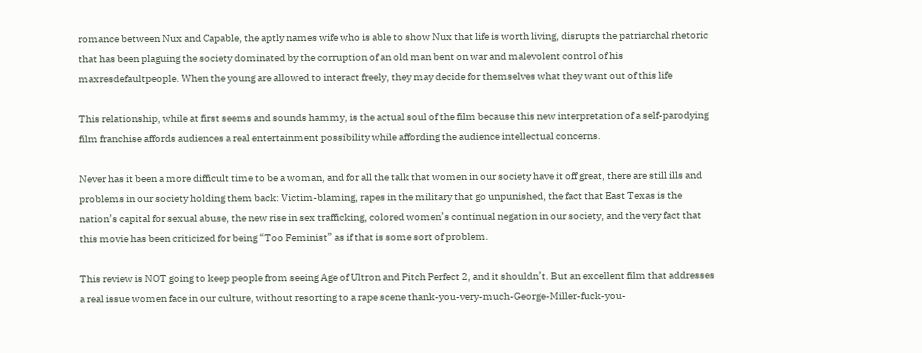romance between Nux and Capable, the aptly names wife who is able to show Nux that life is worth living, disrupts the patriarchal rhetoric that has been plaguing the society dominated by the corruption of an old man bent on war and malevolent control of his maxresdefaultpeople. When the young are allowed to interact freely, they may decide for themselves what they want out of this life

This relationship, while at first seems and sounds hammy, is the actual soul of the film because this new interpretation of a self-parodying film franchise affords audiences a real entertainment possibility while affording the audience intellectual concerns.

Never has it been a more difficult time to be a woman, and for all the talk that women in our society have it off great, there are still ills and problems in our society holding them back: Victim-blaming, rapes in the military that go unpunished, the fact that East Texas is the nation’s capital for sexual abuse, the new rise in sex trafficking, colored women’s continual negation in our society, and the very fact that this movie has been criticized for being “Too Feminist” as if that is some sort of problem.

This review is NOT going to keep people from seeing Age of Ultron and Pitch Perfect 2, and it shouldn’t. But an excellent film that addresses a real issue women face in our culture, without resorting to a rape scene thank-you-very-much-George-Miller-fuck-you-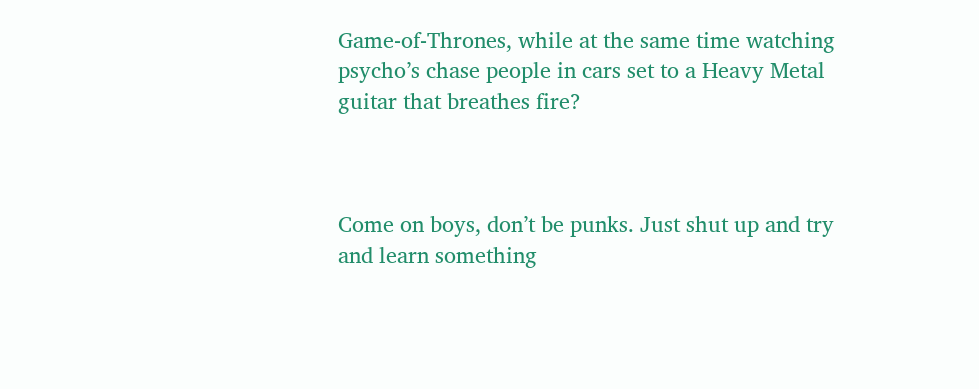Game-of-Thrones, while at the same time watching psycho’s chase people in cars set to a Heavy Metal guitar that breathes fire?



Come on boys, don’t be punks. Just shut up and try and learn something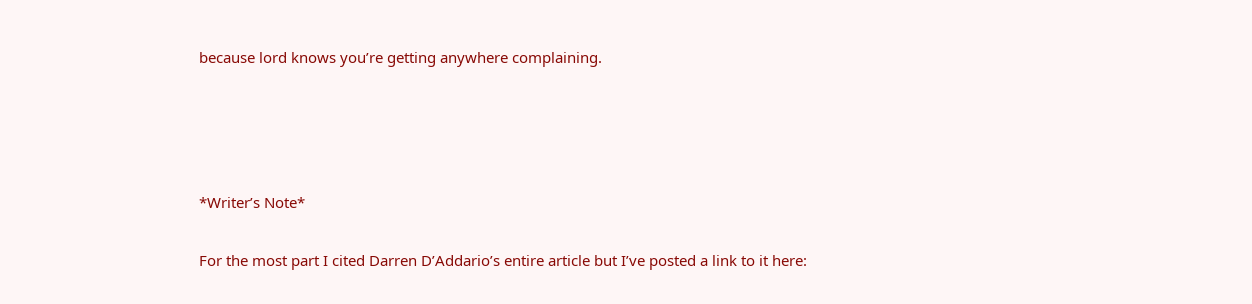because lord knows you’re getting anywhere complaining.




*Writer’s Note*

For the most part I cited Darren D’Addario’s entire article but I’ve posted a link to it here: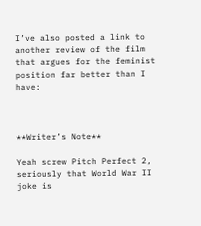I’ve also posted a link to another review of the film that argues for the feminist position far better than I have:



**Writer’s Note**

Yeah screw Pitch Perfect 2, seriously that World War II joke is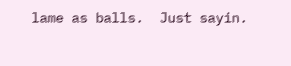lame as balls.  Just sayin.